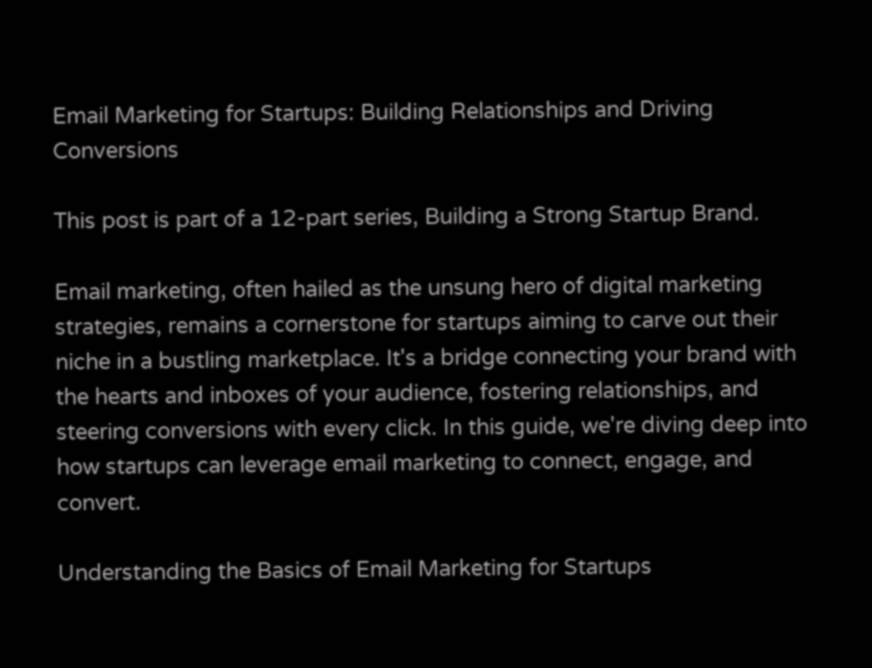Email Marketing for Startups: Building Relationships and Driving Conversions

This post is part of a 12-part series, Building a Strong Startup Brand.

Email marketing, often hailed as the unsung hero of digital marketing strategies, remains a cornerstone for startups aiming to carve out their niche in a bustling marketplace. It's a bridge connecting your brand with the hearts and inboxes of your audience, fostering relationships, and steering conversions with every click. In this guide, we're diving deep into how startups can leverage email marketing to connect, engage, and convert.

Understanding the Basics of Email Marketing for Startups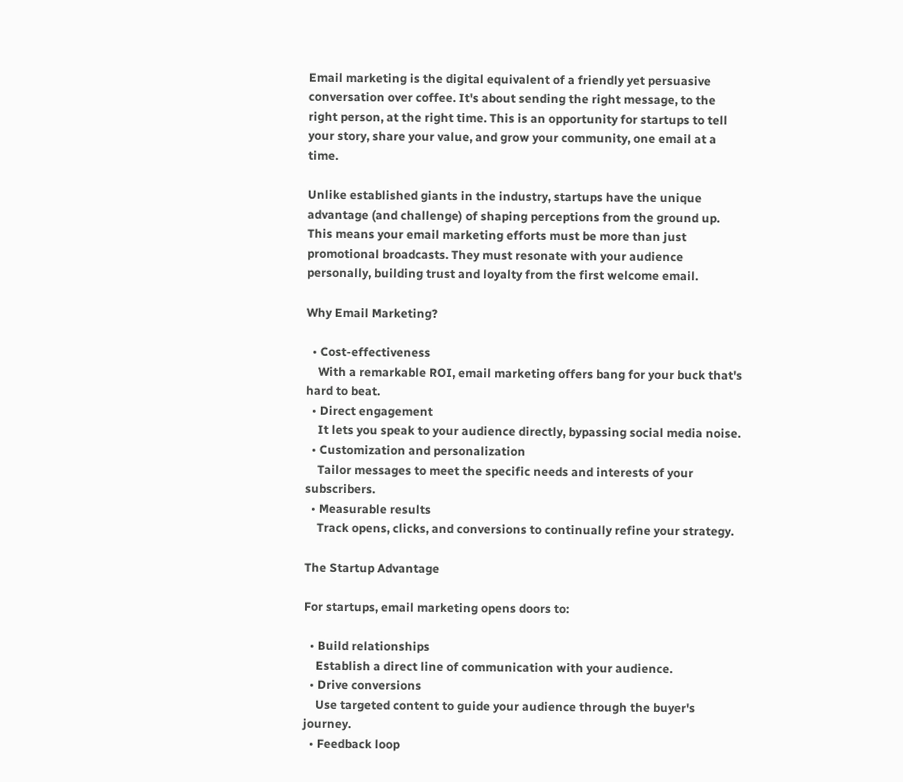Email marketing is the digital equivalent of a friendly yet persuasive conversation over coffee. It's about sending the right message, to the right person, at the right time. This is an opportunity for startups to tell your story, share your value, and grow your community, one email at a time.

Unlike established giants in the industry, startups have the unique advantage (and challenge) of shaping perceptions from the ground up. This means your email marketing efforts must be more than just promotional broadcasts. They must resonate with your audience personally, building trust and loyalty from the first welcome email.

Why Email Marketing?

  • Cost-effectiveness
    With a remarkable ROI, email marketing offers bang for your buck that's hard to beat.
  • Direct engagement
    It lets you speak to your audience directly, bypassing social media noise.
  • Customization and personalization
    Tailor messages to meet the specific needs and interests of your subscribers.
  • Measurable results
    Track opens, clicks, and conversions to continually refine your strategy.

The Startup Advantage

For startups, email marketing opens doors to:

  • Build relationships
    Establish a direct line of communication with your audience.
  • Drive conversions
    Use targeted content to guide your audience through the buyer's journey.
  • Feedback loop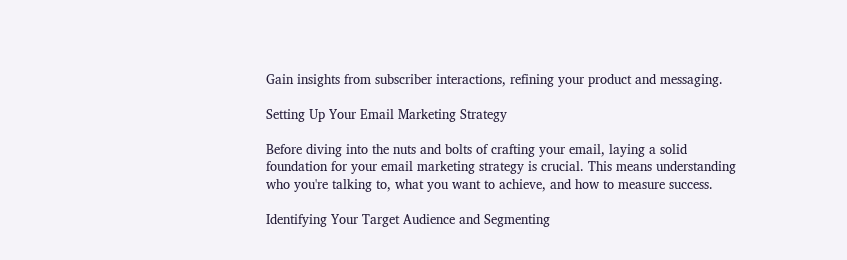Gain insights from subscriber interactions, refining your product and messaging.

Setting Up Your Email Marketing Strategy

Before diving into the nuts and bolts of crafting your email, laying a solid foundation for your email marketing strategy is crucial. This means understanding who you're talking to, what you want to achieve, and how to measure success.

Identifying Your Target Audience and Segmenting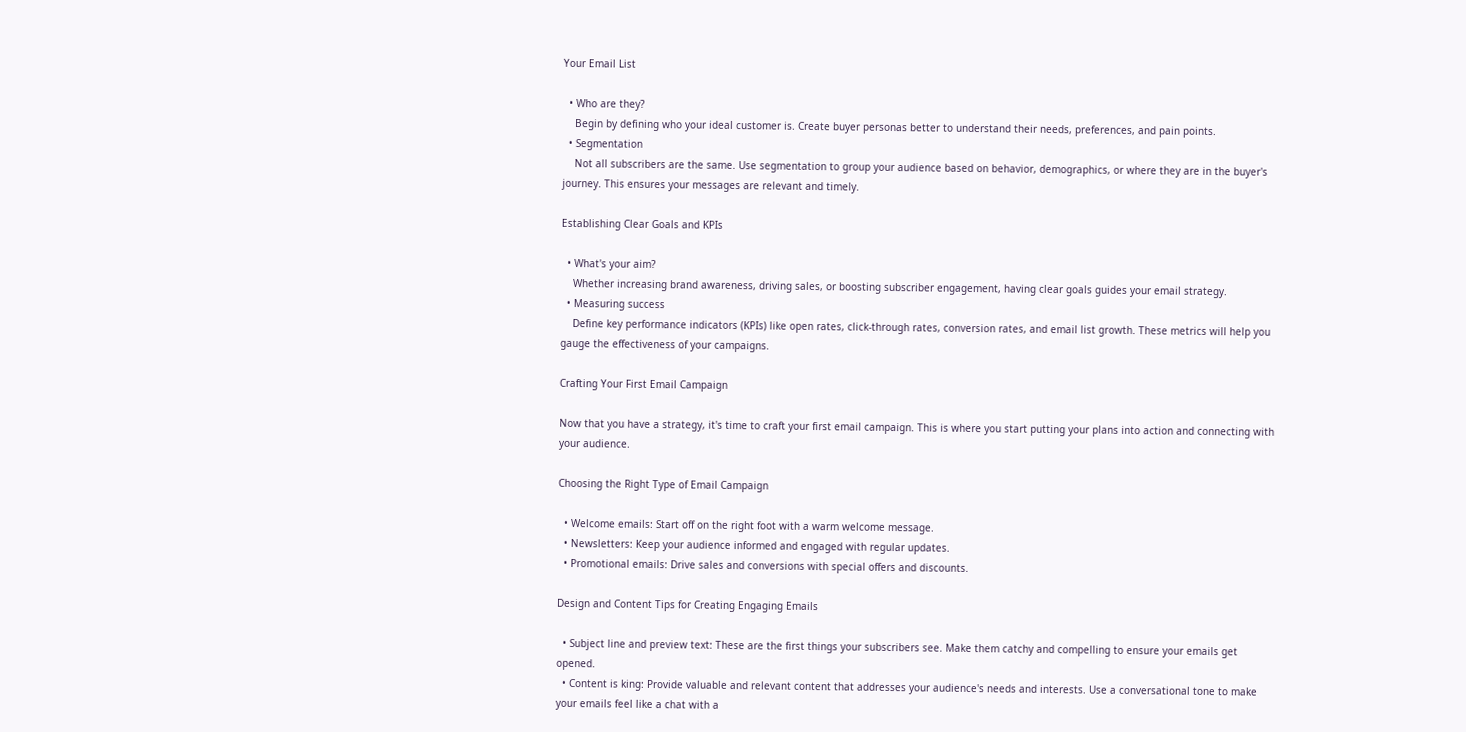Your Email List

  • Who are they?
    Begin by defining who your ideal customer is. Create buyer personas better to understand their needs, preferences, and pain points.
  • Segmentation
    Not all subscribers are the same. Use segmentation to group your audience based on behavior, demographics, or where they are in the buyer's journey. This ensures your messages are relevant and timely.

Establishing Clear Goals and KPIs

  • What's your aim?
    Whether increasing brand awareness, driving sales, or boosting subscriber engagement, having clear goals guides your email strategy.
  • Measuring success
    Define key performance indicators (KPIs) like open rates, click-through rates, conversion rates, and email list growth. These metrics will help you gauge the effectiveness of your campaigns.

Crafting Your First Email Campaign

Now that you have a strategy, it's time to craft your first email campaign. This is where you start putting your plans into action and connecting with your audience.

Choosing the Right Type of Email Campaign

  • Welcome emails: Start off on the right foot with a warm welcome message.
  • Newsletters: Keep your audience informed and engaged with regular updates.
  • Promotional emails: Drive sales and conversions with special offers and discounts.

Design and Content Tips for Creating Engaging Emails

  • Subject line and preview text: These are the first things your subscribers see. Make them catchy and compelling to ensure your emails get opened.
  • Content is king: Provide valuable and relevant content that addresses your audience's needs and interests. Use a conversational tone to make your emails feel like a chat with a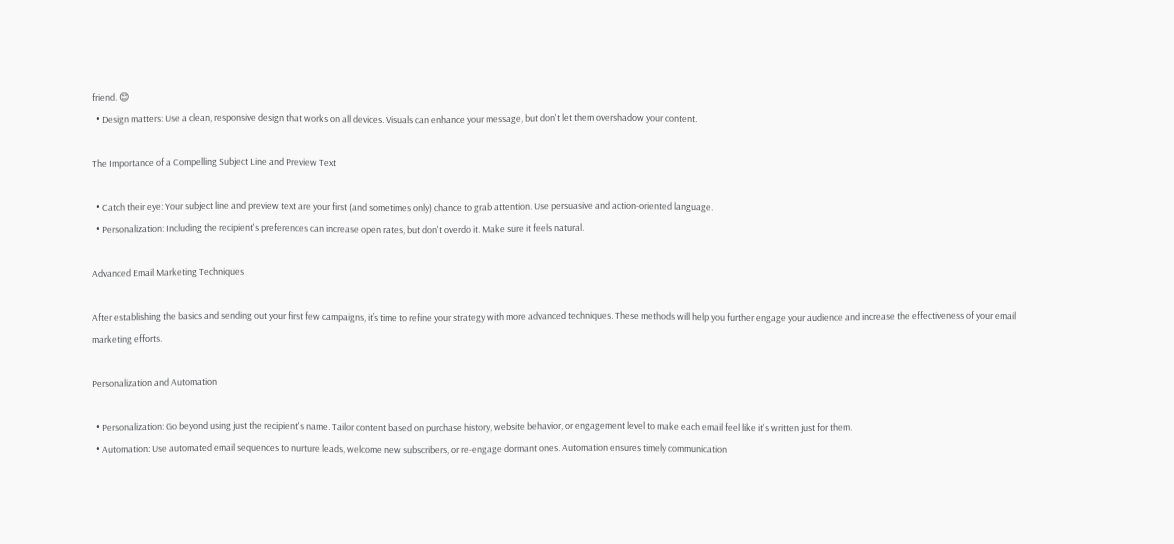friend. 😊
  • Design matters: Use a clean, responsive design that works on all devices. Visuals can enhance your message, but don't let them overshadow your content.

The Importance of a Compelling Subject Line and Preview Text

  • Catch their eye: Your subject line and preview text are your first (and sometimes only) chance to grab attention. Use persuasive and action-oriented language.
  • Personalization: Including the recipient's preferences can increase open rates, but don't overdo it. Make sure it feels natural.

Advanced Email Marketing Techniques

After establishing the basics and sending out your first few campaigns, it’s time to refine your strategy with more advanced techniques. These methods will help you further engage your audience and increase the effectiveness of your email marketing efforts.

Personalization and Automation

  • Personalization: Go beyond using just the recipient's name. Tailor content based on purchase history, website behavior, or engagement level to make each email feel like it's written just for them.
  • Automation: Use automated email sequences to nurture leads, welcome new subscribers, or re-engage dormant ones. Automation ensures timely communication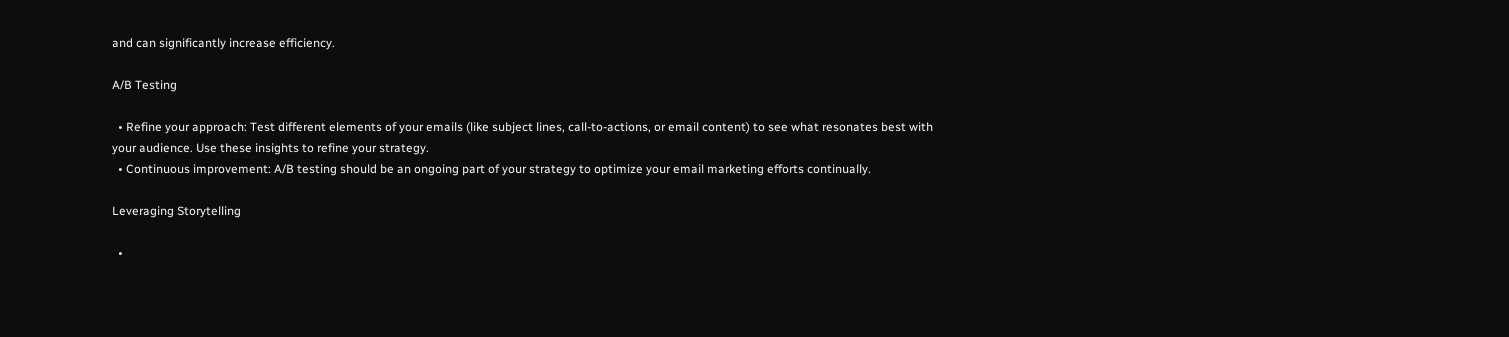and can significantly increase efficiency.

A/B Testing

  • Refine your approach: Test different elements of your emails (like subject lines, call-to-actions, or email content) to see what resonates best with your audience. Use these insights to refine your strategy.
  • Continuous improvement: A/B testing should be an ongoing part of your strategy to optimize your email marketing efforts continually.

Leveraging Storytelling

  •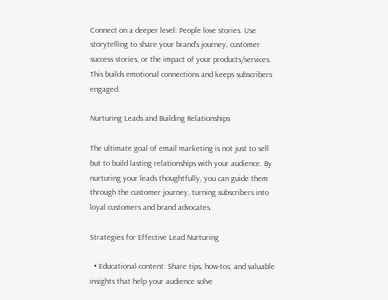Connect on a deeper level: People love stories. Use storytelling to share your brand’s journey, customer success stories, or the impact of your products/services. This builds emotional connections and keeps subscribers engaged.

Nurturing Leads and Building Relationships

The ultimate goal of email marketing is not just to sell but to build lasting relationships with your audience. By nurturing your leads thoughtfully, you can guide them through the customer journey, turning subscribers into loyal customers and brand advocates.

Strategies for Effective Lead Nurturing

  • Educational content: Share tips, how-tos, and valuable insights that help your audience solve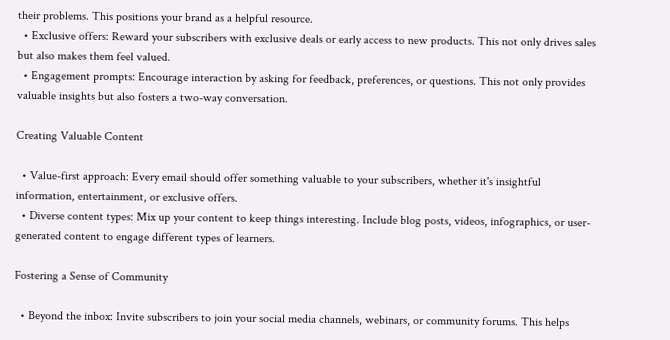their problems. This positions your brand as a helpful resource.
  • Exclusive offers: Reward your subscribers with exclusive deals or early access to new products. This not only drives sales but also makes them feel valued.
  • Engagement prompts: Encourage interaction by asking for feedback, preferences, or questions. This not only provides valuable insights but also fosters a two-way conversation.

Creating Valuable Content

  • Value-first approach: Every email should offer something valuable to your subscribers, whether it's insightful information, entertainment, or exclusive offers.
  • Diverse content types: Mix up your content to keep things interesting. Include blog posts, videos, infographics, or user-generated content to engage different types of learners.

Fostering a Sense of Community

  • Beyond the inbox: Invite subscribers to join your social media channels, webinars, or community forums. This helps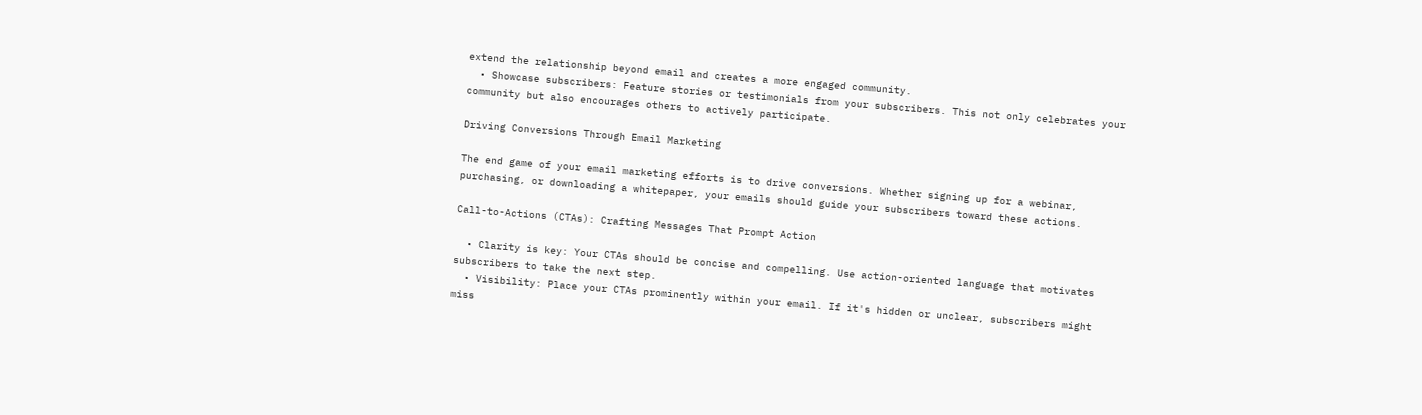extend the relationship beyond email and creates a more engaged community.
  • Showcase subscribers: Feature stories or testimonials from your subscribers. This not only celebrates your community but also encourages others to actively participate.

Driving Conversions Through Email Marketing

The end game of your email marketing efforts is to drive conversions. Whether signing up for a webinar, purchasing, or downloading a whitepaper, your emails should guide your subscribers toward these actions.

Call-to-Actions (CTAs): Crafting Messages That Prompt Action

  • Clarity is key: Your CTAs should be concise and compelling. Use action-oriented language that motivates subscribers to take the next step.
  • Visibility: Place your CTAs prominently within your email. If it's hidden or unclear, subscribers might miss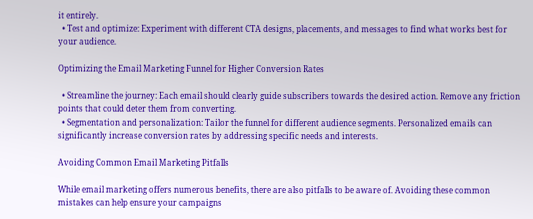it entirely.
  • Test and optimize: Experiment with different CTA designs, placements, and messages to find what works best for your audience.

Optimizing the Email Marketing Funnel for Higher Conversion Rates

  • Streamline the journey: Each email should clearly guide subscribers towards the desired action. Remove any friction points that could deter them from converting.
  • Segmentation and personalization: Tailor the funnel for different audience segments. Personalized emails can significantly increase conversion rates by addressing specific needs and interests.

Avoiding Common Email Marketing Pitfalls

While email marketing offers numerous benefits, there are also pitfalls to be aware of. Avoiding these common mistakes can help ensure your campaigns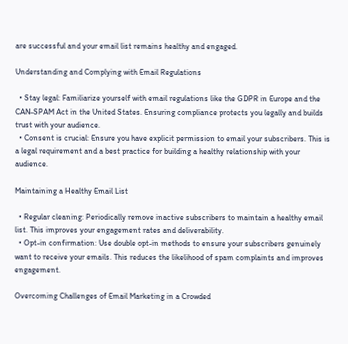are successful and your email list remains healthy and engaged.

Understanding and Complying with Email Regulations

  • Stay legal: Familiarize yourself with email regulations like the GDPR in Europe and the CAN-SPAM Act in the United States. Ensuring compliance protects you legally and builds trust with your audience.
  • Consent is crucial: Ensure you have explicit permission to email your subscribers. This is a legal requirement and a best practice for building a healthy relationship with your audience.

Maintaining a Healthy Email List

  • Regular cleaning: Periodically remove inactive subscribers to maintain a healthy email list. This improves your engagement rates and deliverability.
  • Opt-in confirmation: Use double opt-in methods to ensure your subscribers genuinely want to receive your emails. This reduces the likelihood of spam complaints and improves engagement.

Overcoming Challenges of Email Marketing in a Crowded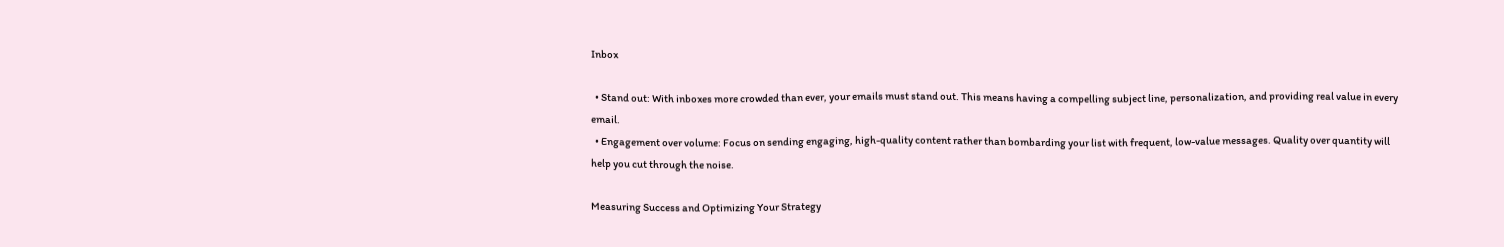Inbox

  • Stand out: With inboxes more crowded than ever, your emails must stand out. This means having a compelling subject line, personalization, and providing real value in every email.
  • Engagement over volume: Focus on sending engaging, high-quality content rather than bombarding your list with frequent, low-value messages. Quality over quantity will help you cut through the noise.

Measuring Success and Optimizing Your Strategy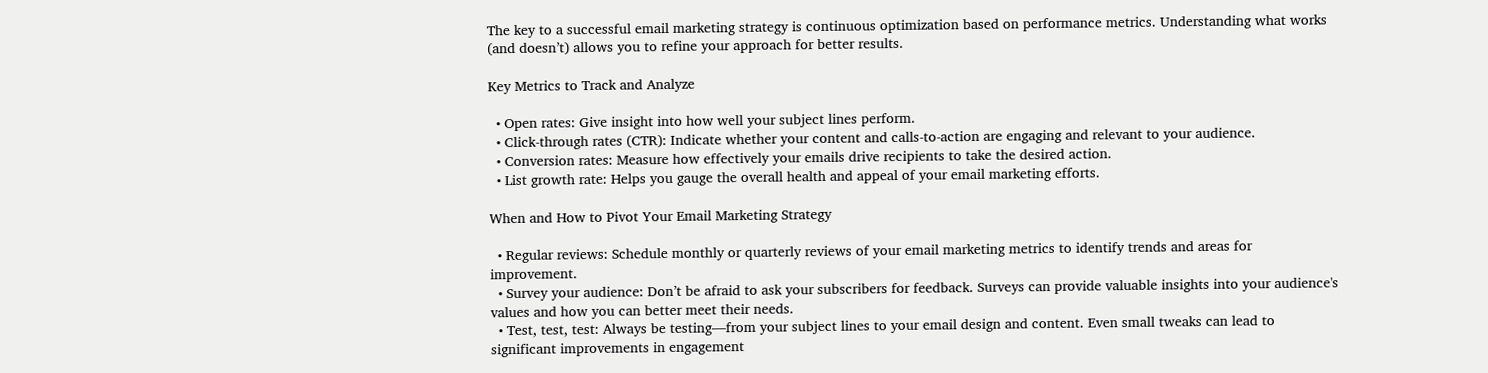The key to a successful email marketing strategy is continuous optimization based on performance metrics. Understanding what works (and doesn’t) allows you to refine your approach for better results.

Key Metrics to Track and Analyze

  • Open rates: Give insight into how well your subject lines perform.
  • Click-through rates (CTR): Indicate whether your content and calls-to-action are engaging and relevant to your audience.
  • Conversion rates: Measure how effectively your emails drive recipients to take the desired action.
  • List growth rate: Helps you gauge the overall health and appeal of your email marketing efforts.

When and How to Pivot Your Email Marketing Strategy

  • Regular reviews: Schedule monthly or quarterly reviews of your email marketing metrics to identify trends and areas for improvement.
  • Survey your audience: Don’t be afraid to ask your subscribers for feedback. Surveys can provide valuable insights into your audience's values and how you can better meet their needs.
  • Test, test, test: Always be testing—from your subject lines to your email design and content. Even small tweaks can lead to significant improvements in engagement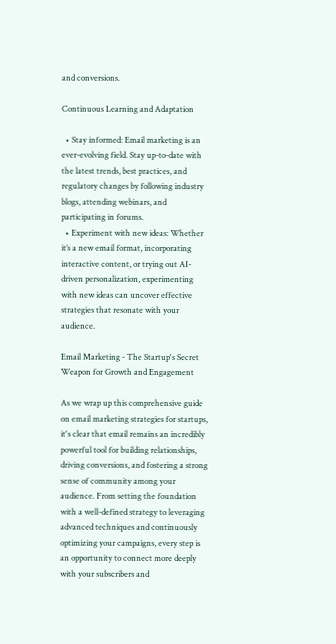and conversions.

Continuous Learning and Adaptation

  • Stay informed: Email marketing is an ever-evolving field. Stay up-to-date with the latest trends, best practices, and regulatory changes by following industry blogs, attending webinars, and participating in forums.
  • Experiment with new ideas: Whether it’s a new email format, incorporating interactive content, or trying out AI-driven personalization, experimenting with new ideas can uncover effective strategies that resonate with your audience.

Email Marketing - The Startup's Secret Weapon for Growth and Engagement

As we wrap up this comprehensive guide on email marketing strategies for startups, it's clear that email remains an incredibly powerful tool for building relationships, driving conversions, and fostering a strong sense of community among your audience. From setting the foundation with a well-defined strategy to leveraging advanced techniques and continuously optimizing your campaigns, every step is an opportunity to connect more deeply with your subscribers and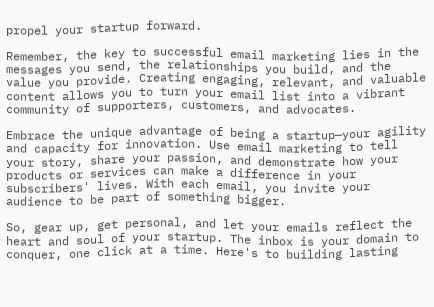propel your startup forward.

Remember, the key to successful email marketing lies in the messages you send, the relationships you build, and the value you provide. Creating engaging, relevant, and valuable content allows you to turn your email list into a vibrant community of supporters, customers, and advocates.

Embrace the unique advantage of being a startup—your agility and capacity for innovation. Use email marketing to tell your story, share your passion, and demonstrate how your products or services can make a difference in your subscribers' lives. With each email, you invite your audience to be part of something bigger.

So, gear up, get personal, and let your emails reflect the heart and soul of your startup. The inbox is your domain to conquer, one click at a time. Here's to building lasting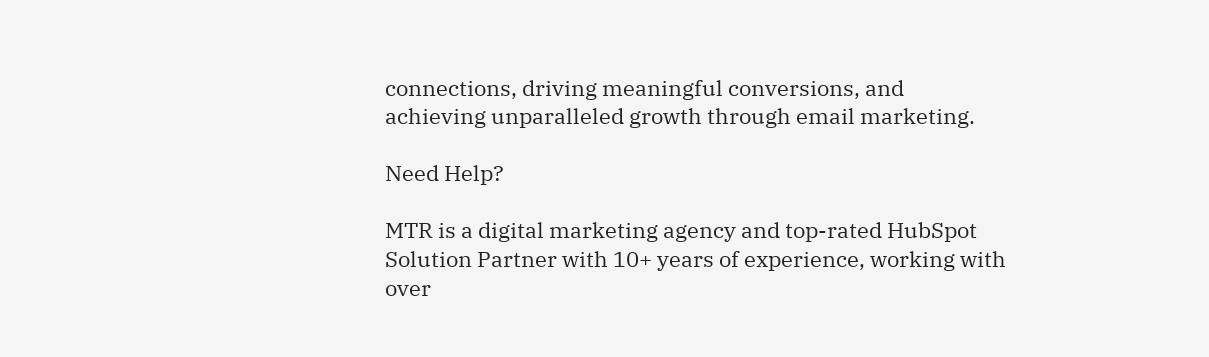connections, driving meaningful conversions, and achieving unparalleled growth through email marketing.

Need Help?

MTR is a digital marketing agency and top-rated HubSpot Solution Partner with 10+ years of experience, working with over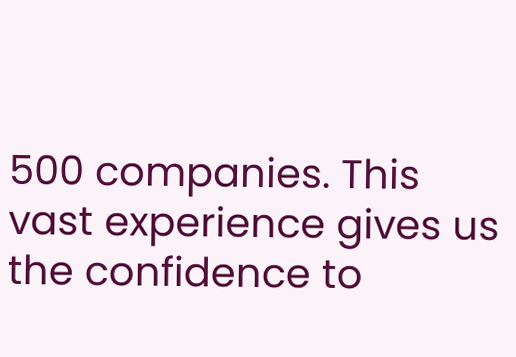500 companies. This vast experience gives us the confidence to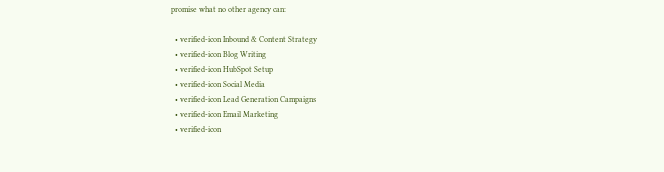promise what no other agency can:

  • verified-icon Inbound & Content Strategy
  • verified-icon Blog Writing
  • verified-icon HubSpot Setup
  • verified-icon Social Media
  • verified-icon Lead Generation Campaigns
  • verified-icon Email Marketing
  • verified-icon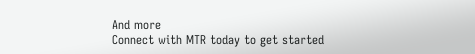And more
Connect with MTR today to get started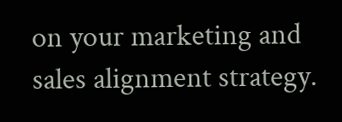on your marketing and sales alignment strategy.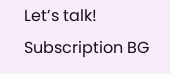Let’s talk!
Subscription BG